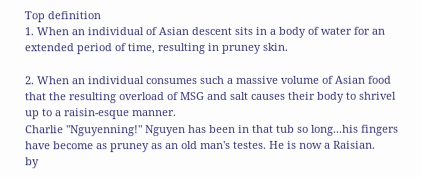Top definition
1. When an individual of Asian descent sits in a body of water for an extended period of time, resulting in pruney skin.

2. When an individual consumes such a massive volume of Asian food that the resulting overload of MSG and salt causes their body to shrivel up to a raisin-esque manner.
Charlie "Nguyenning!" Nguyen has been in that tub so long...his fingers have become as pruney as an old man's testes. He is now a Raisian.
by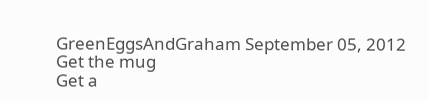GreenEggsAndGraham September 05, 2012
Get the mug
Get a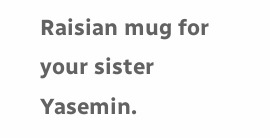Raisian mug for your sister Yasemin.